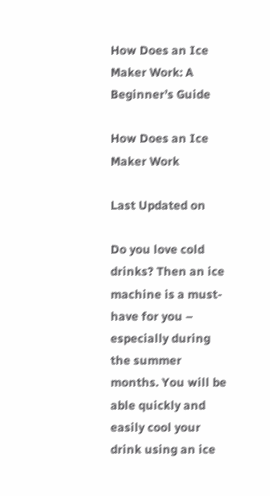How Does an Ice Maker Work: A Beginner’s Guide

How Does an Ice Maker Work

Last Updated on

Do you love cold drinks? Then an ice machine is a must-have for you – especially during the summer months. You will be able quickly and easily cool your drink using an ice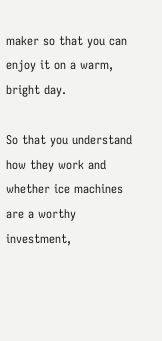maker so that you can enjoy it on a warm, bright day.

So that you understand how they work and whether ice machines are a worthy investment,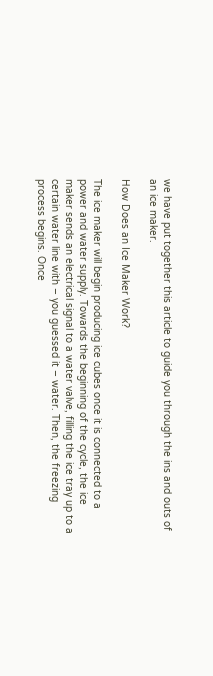we have put together this article to guide you through the ins and outs of an ice maker.

How Does an Ice Maker Work?

The ice maker will begin producing ice cubes once it is connected to a power and water supply. Towards the beginning of the cycle, the ice maker sends an electrical signal to a water valve, filling the ice tray up to a certain water line with – you guessed it – water. Then, the freezing process begins. Once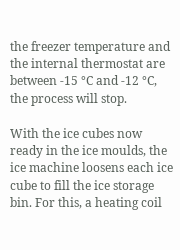the freezer temperature and the internal thermostat are between -15 °C and -12 °C, the process will stop.

With the ice cubes now ready in the ice moulds, the ice machine loosens each ice cube to fill the ice storage bin. For this, a heating coil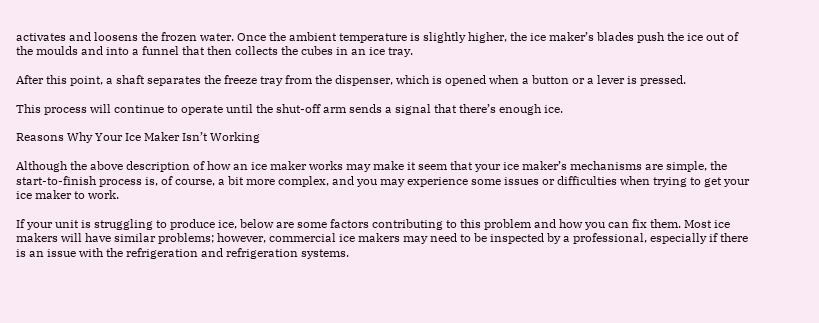activates and loosens the frozen water. Once the ambient temperature is slightly higher, the ice maker’s blades push the ice out of the moulds and into a funnel that then collects the cubes in an ice tray.

After this point, a shaft separates the freeze tray from the dispenser, which is opened when a button or a lever is pressed.

This process will continue to operate until the shut-off arm sends a signal that there’s enough ice.

Reasons Why Your Ice Maker Isn’t Working

Although the above description of how an ice maker works may make it seem that your ice maker’s mechanisms are simple, the start-to-finish process is, of course, a bit more complex, and you may experience some issues or difficulties when trying to get your ice maker to work.

If your unit is struggling to produce ice, below are some factors contributing to this problem and how you can fix them. Most ice makers will have similar problems; however, commercial ice makers may need to be inspected by a professional, especially if there is an issue with the refrigeration and refrigeration systems.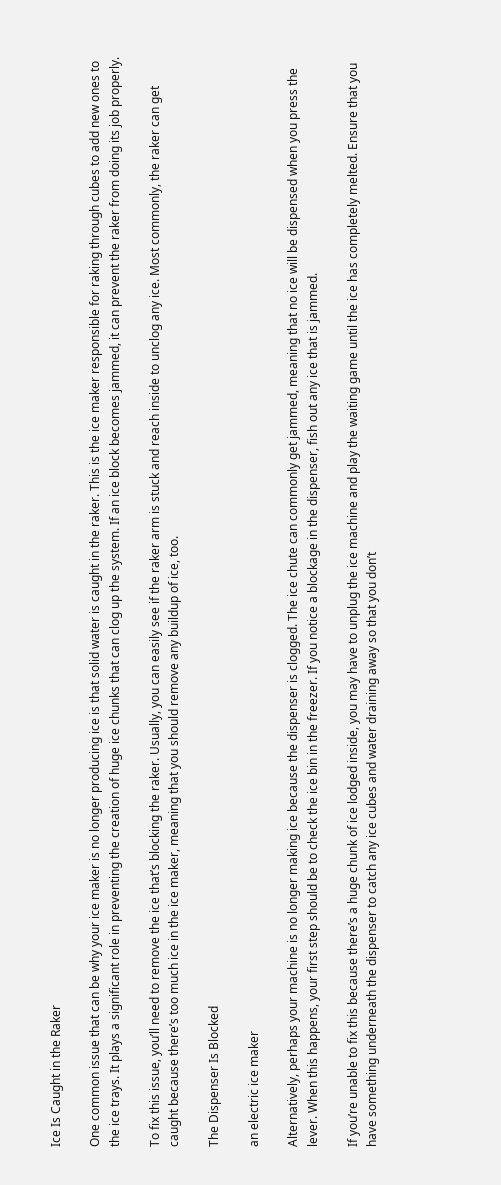Ice Is Caught in the Raker

One common issue that can be why your ice maker is no longer producing ice is that solid water is caught in the raker. This is the ice maker responsible for raking through cubes to add new ones to the ice trays. It plays a significant role in preventing the creation of huge ice chunks that can clog up the system. If an ice block becomes jammed, it can prevent the raker from doing its job properly.

To fix this issue, you’ll need to remove the ice that’s blocking the raker. Usually, you can easily see if the raker arm is stuck and reach inside to unclog any ice. Most commonly, the raker can get caught because there’s too much ice in the ice maker, meaning that you should remove any buildup of ice, too.

The Dispenser Is Blocked

an electric ice maker

Alternatively, perhaps your machine is no longer making ice because the dispenser is clogged. The ice chute can commonly get jammed, meaning that no ice will be dispensed when you press the lever. When this happens, your first step should be to check the ice bin in the freezer. If you notice a blockage in the dispenser, fish out any ice that is jammed.

If you’re unable to fix this because there’s a huge chunk of ice lodged inside, you may have to unplug the ice machine and play the waiting game until the ice has completely melted. Ensure that you have something underneath the dispenser to catch any ice cubes and water draining away so that you don’t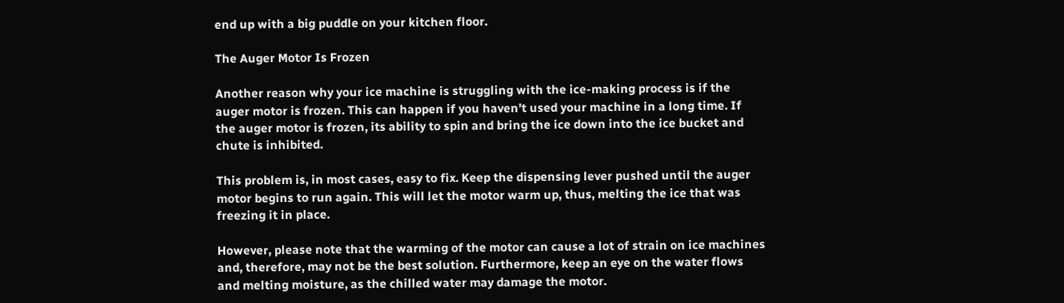end up with a big puddle on your kitchen floor.

The Auger Motor Is Frozen

Another reason why your ice machine is struggling with the ice-making process is if the auger motor is frozen. This can happen if you haven’t used your machine in a long time. If the auger motor is frozen, its ability to spin and bring the ice down into the ice bucket and chute is inhibited.

This problem is, in most cases, easy to fix. Keep the dispensing lever pushed until the auger motor begins to run again. This will let the motor warm up, thus, melting the ice that was freezing it in place.

However, please note that the warming of the motor can cause a lot of strain on ice machines and, therefore, may not be the best solution. Furthermore, keep an eye on the water flows and melting moisture, as the chilled water may damage the motor.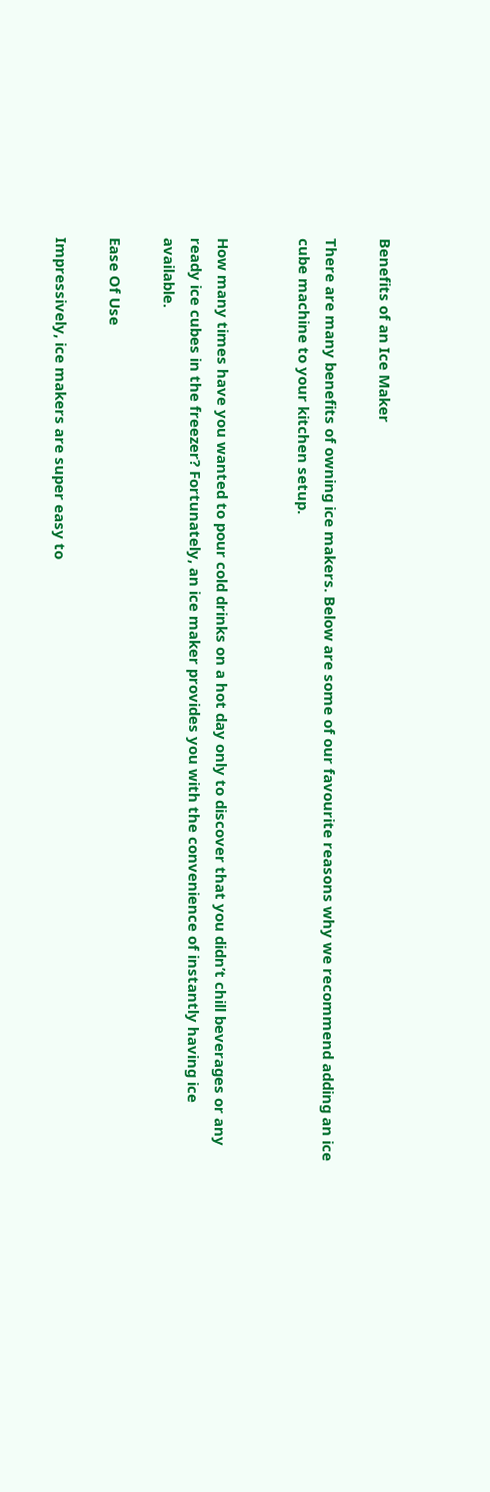Benefits of an Ice Maker

There are many benefits of owning ice makers. Below are some of our favourite reasons why we recommend adding an ice cube machine to your kitchen setup.


How many times have you wanted to pour cold drinks on a hot day only to discover that you didn’t chill beverages or any ready ice cubes in the freezer? Fortunately, an ice maker provides you with the convenience of instantly having ice available.

Ease Of Use

Impressively, ice makers are super easy to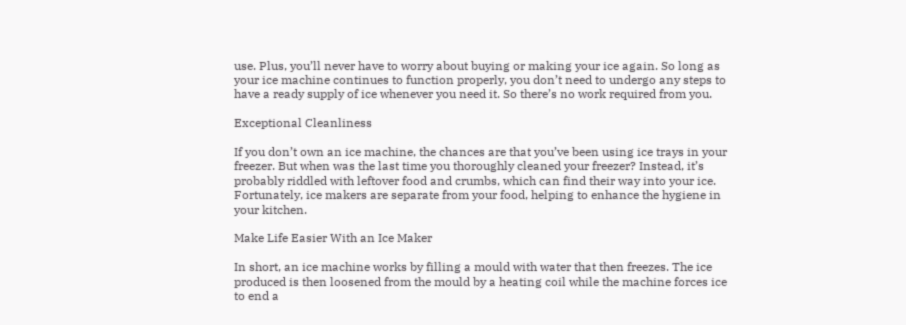use. Plus, you’ll never have to worry about buying or making your ice again. So long as your ice machine continues to function properly, you don’t need to undergo any steps to have a ready supply of ice whenever you need it. So there’s no work required from you.

Exceptional Cleanliness

If you don’t own an ice machine, the chances are that you’ve been using ice trays in your freezer. But when was the last time you thoroughly cleaned your freezer? Instead, it’s probably riddled with leftover food and crumbs, which can find their way into your ice. Fortunately, ice makers are separate from your food, helping to enhance the hygiene in your kitchen.

Make Life Easier With an Ice Maker

In short, an ice machine works by filling a mould with water that then freezes. The ice produced is then loosened from the mould by a heating coil while the machine forces ice to end a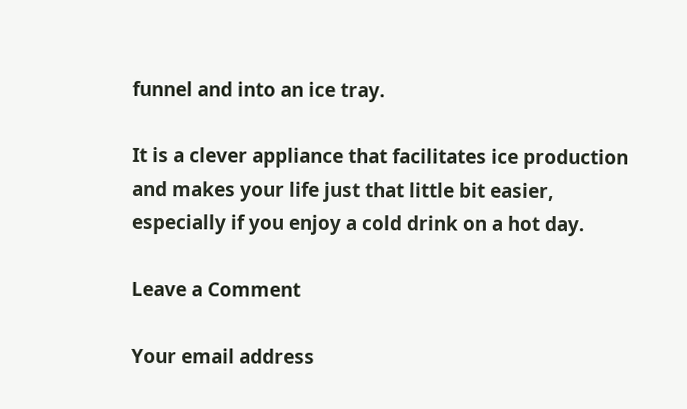funnel and into an ice tray.

It is a clever appliance that facilitates ice production and makes your life just that little bit easier, especially if you enjoy a cold drink on a hot day.

Leave a Comment

Your email address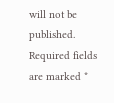will not be published. Required fields are marked *